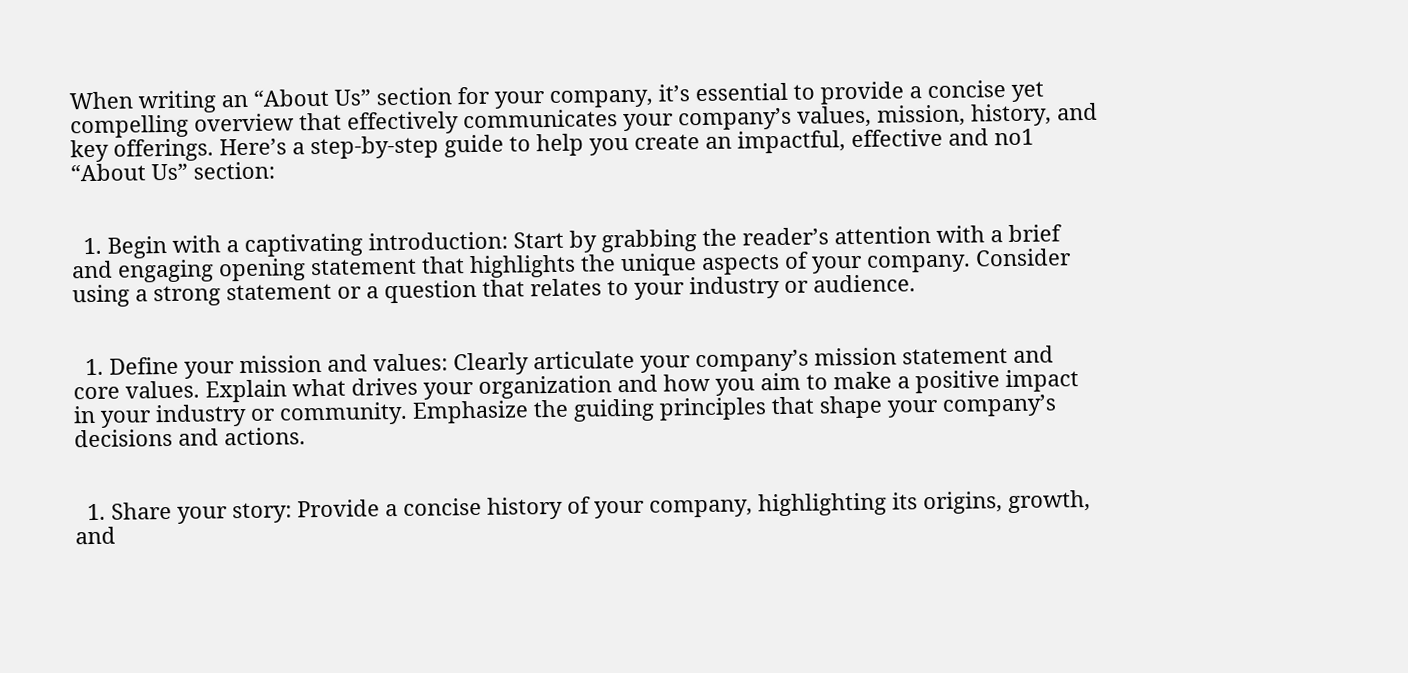When writing an “About Us” section for your company, it’s essential to provide a concise yet compelling overview that effectively communicates your company’s values, mission, history, and key offerings. Here’s a step-by-step guide to help you create an impactful, effective and no1 “About Us” section:


  1. Begin with a captivating introduction: Start by grabbing the reader’s attention with a brief and engaging opening statement that highlights the unique aspects of your company. Consider using a strong statement or a question that relates to your industry or audience.


  1. Define your mission and values: Clearly articulate your company’s mission statement and core values. Explain what drives your organization and how you aim to make a positive impact in your industry or community. Emphasize the guiding principles that shape your company’s decisions and actions.


  1. Share your story: Provide a concise history of your company, highlighting its origins, growth, and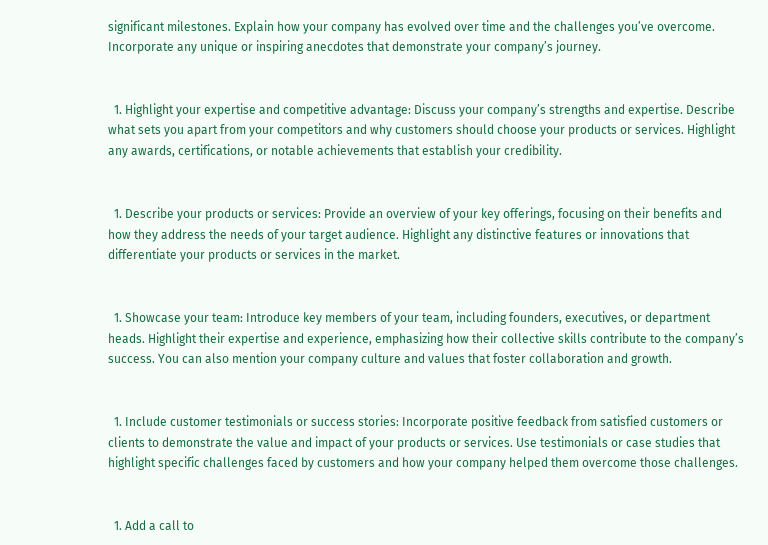significant milestones. Explain how your company has evolved over time and the challenges you’ve overcome. Incorporate any unique or inspiring anecdotes that demonstrate your company’s journey.


  1. Highlight your expertise and competitive advantage: Discuss your company’s strengths and expertise. Describe what sets you apart from your competitors and why customers should choose your products or services. Highlight any awards, certifications, or notable achievements that establish your credibility.


  1. Describe your products or services: Provide an overview of your key offerings, focusing on their benefits and how they address the needs of your target audience. Highlight any distinctive features or innovations that differentiate your products or services in the market.


  1. Showcase your team: Introduce key members of your team, including founders, executives, or department heads. Highlight their expertise and experience, emphasizing how their collective skills contribute to the company’s success. You can also mention your company culture and values that foster collaboration and growth.


  1. Include customer testimonials or success stories: Incorporate positive feedback from satisfied customers or clients to demonstrate the value and impact of your products or services. Use testimonials or case studies that highlight specific challenges faced by customers and how your company helped them overcome those challenges.


  1. Add a call to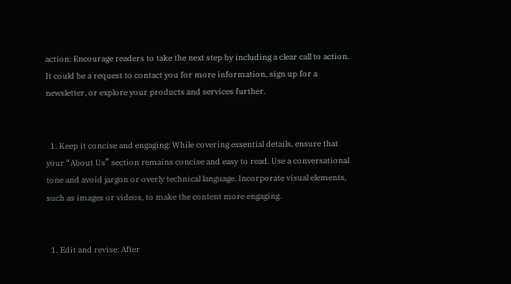action: Encourage readers to take the next step by including a clear call to action. It could be a request to contact you for more information, sign up for a newsletter, or explore your products and services further.


  1. Keep it concise and engaging: While covering essential details, ensure that your “About Us” section remains concise and easy to read. Use a conversational tone and avoid jargon or overly technical language. Incorporate visual elements, such as images or videos, to make the content more engaging.


  1. Edit and revise: After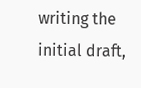writing the initial draft,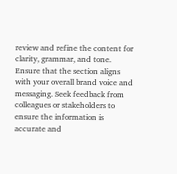review and refine the content for clarity, grammar, and tone. Ensure that the section aligns with your overall brand voice and messaging. Seek feedback from colleagues or stakeholders to ensure the information is accurate and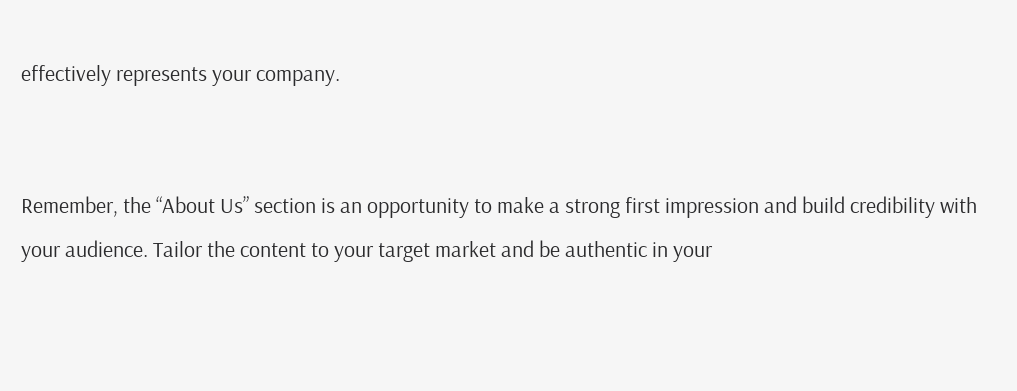effectively represents your company.


Remember, the “About Us” section is an opportunity to make a strong first impression and build credibility with your audience. Tailor the content to your target market and be authentic in your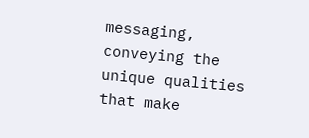messaging, conveying the unique qualities that make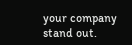your company stand out.